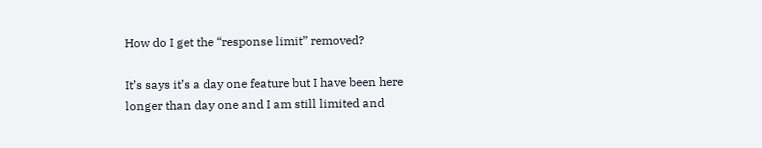How do I get the “response limit” removed?

It’s says it’s a day one feature but I have been here longer than day one and I am still limited and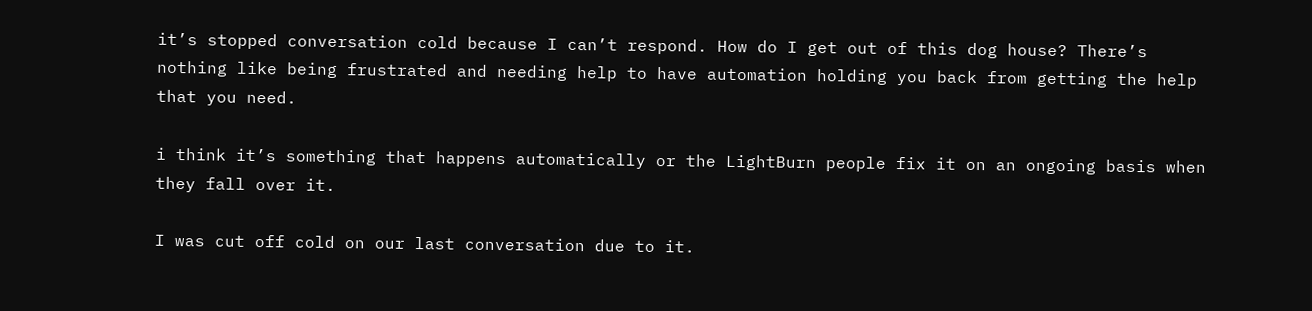it’s stopped conversation cold because I can’t respond. How do I get out of this dog house? There’s nothing like being frustrated and needing help to have automation holding you back from getting the help that you need.

i think it’s something that happens automatically or the LightBurn people fix it on an ongoing basis when they fall over it.

I was cut off cold on our last conversation due to it.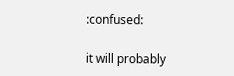:confused:

it will probably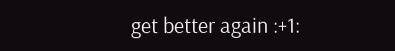get better again :+1: